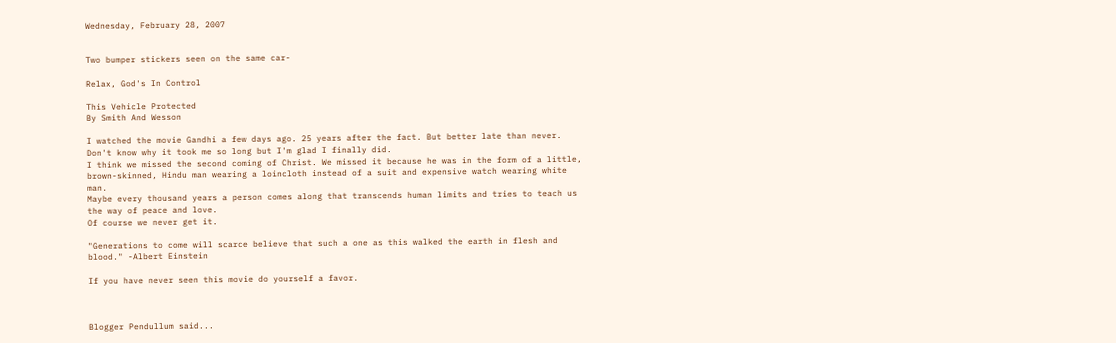Wednesday, February 28, 2007


Two bumper stickers seen on the same car-

Relax, God's In Control

This Vehicle Protected
By Smith And Wesson

I watched the movie Gandhi a few days ago. 25 years after the fact. But better late than never.
Don't know why it took me so long but I'm glad I finally did.
I think we missed the second coming of Christ. We missed it because he was in the form of a little, brown-skinned, Hindu man wearing a loincloth instead of a suit and expensive watch wearing white man.
Maybe every thousand years a person comes along that transcends human limits and tries to teach us the way of peace and love.
Of course we never get it.

"Generations to come will scarce believe that such a one as this walked the earth in flesh and blood." -Albert Einstein

If you have never seen this movie do yourself a favor.



Blogger Pendullum said...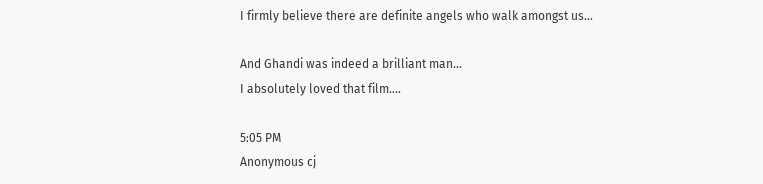I firmly believe there are definite angels who walk amongst us...

And Ghandi was indeed a brilliant man...
I absolutely loved that film....

5:05 PM
Anonymous cj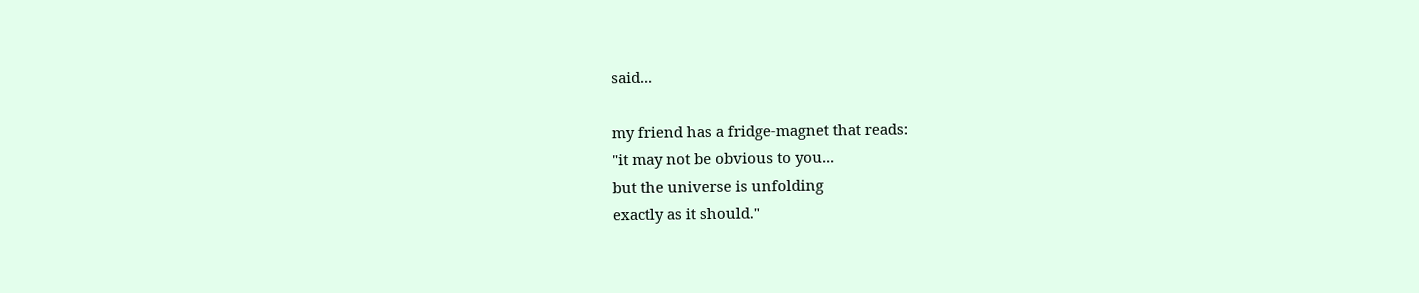said...

my friend has a fridge-magnet that reads:
"it may not be obvious to you...
but the universe is unfolding
exactly as it should."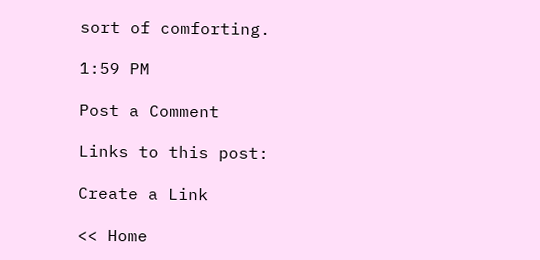sort of comforting.

1:59 PM

Post a Comment

Links to this post:

Create a Link

<< Home